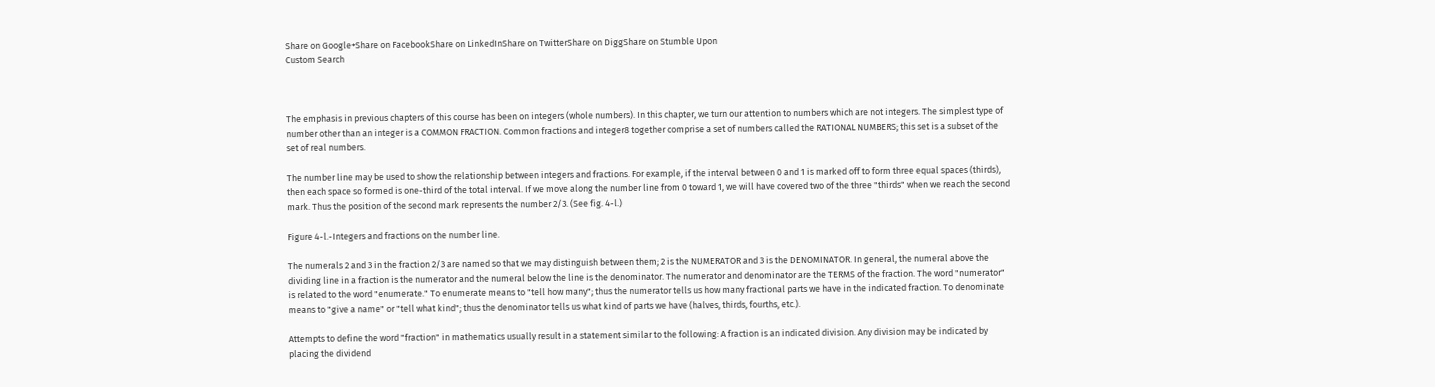Share on Google+Share on FacebookShare on LinkedInShare on TwitterShare on DiggShare on Stumble Upon
Custom Search



The emphasis in previous chapters of this course has been on integers (whole numbers). In this chapter, we turn our attention to numbers which are not integers. The simplest type of number other than an integer is a COMMON FRACTION. Common fractions and integer8 together comprise a set of numbers called the RATIONAL NUMBERS; this set is a subset of the set of real numbers.

The number line may be used to show the relationship between integers and fractions. For example, if the interval between 0 and 1 is marked off to form three equal spaces (thirds), then each space so formed is one-third of the total interval. If we move along the number line from 0 toward 1, we will have covered two of the three "thirds" when we reach the second mark. Thus the position of the second mark represents the number 2/3. (See fig. 4-l.)

Figure 4-l.-Integers and fractions on the number line.

The numerals 2 and 3 in the fraction 2/3 are named so that we may distinguish between them; 2 is the NUMERATOR and 3 is the DENOMINATOR. In general, the numeral above the dividing line in a fraction is the numerator and the numeral below the line is the denominator. The numerator and denominator are the TERMS of the fraction. The word "numerator" is related to the word "enumerate." To enumerate means to "tell how many"; thus the numerator tells us how many fractional parts we have in the indicated fraction. To denominate means to "give a name" or "tell what kind"; thus the denominator tells us what kind of parts we have (halves, thirds, fourths, etc.).

Attempts to define the word "fraction" in mathematics usually result in a statement similar to the following: A fraction is an indicated division. Any division may be indicated by placing the dividend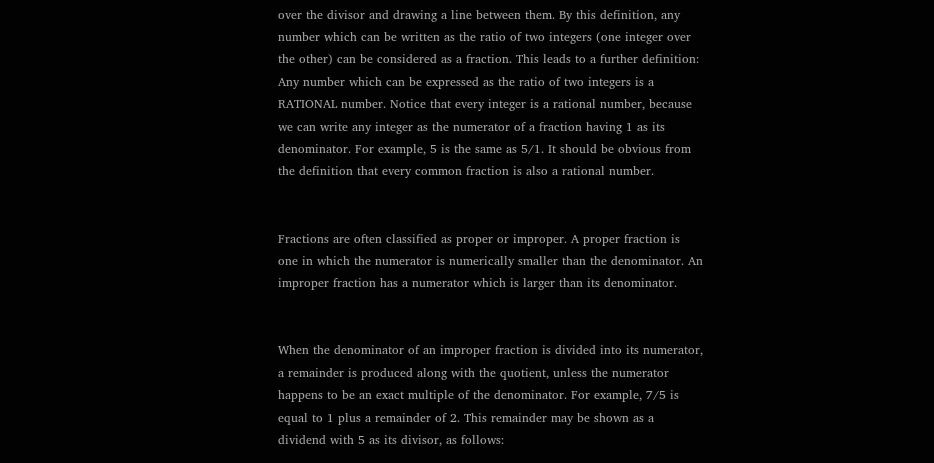over the divisor and drawing a line between them. By this definition, any number which can be written as the ratio of two integers (one integer over the other) can be considered as a fraction. This leads to a further definition: Any number which can be expressed as the ratio of two integers is a RATIONAL number. Notice that every integer is a rational number, because we can write any integer as the numerator of a fraction having 1 as its denominator. For example, 5 is the same as 5/1. It should be obvious from the definition that every common fraction is also a rational number.


Fractions are often classified as proper or improper. A proper fraction is one in which the numerator is numerically smaller than the denominator. An improper fraction has a numerator which is larger than its denominator.


When the denominator of an improper fraction is divided into its numerator, a remainder is produced along with the quotient, unless the numerator happens to be an exact multiple of the denominator. For example, 7/5 is equal to 1 plus a remainder of 2. This remainder may be shown as a dividend with 5 as its divisor, as follows: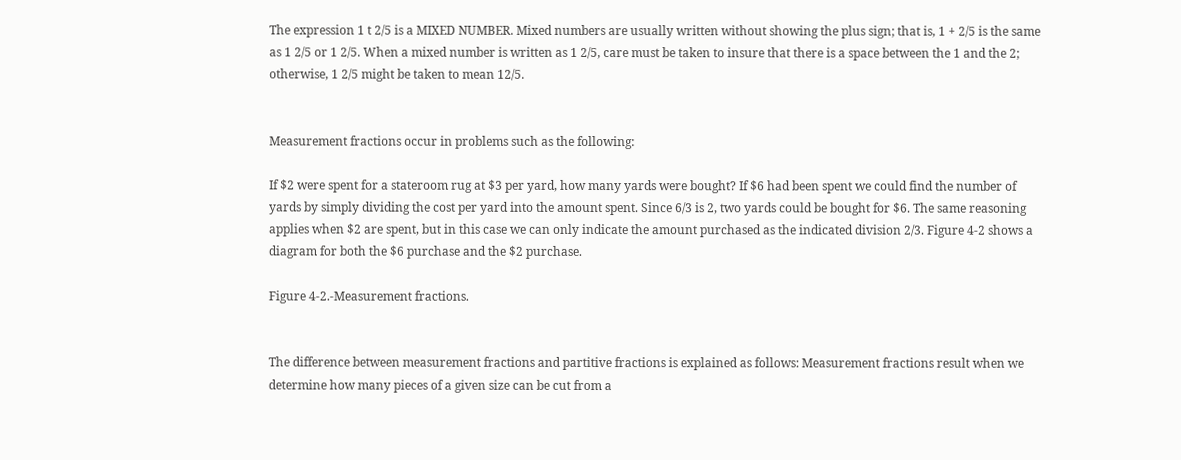The expression 1 t 2/5 is a MIXED NUMBER. Mixed numbers are usually written without showing the plus sign; that is, 1 + 2/5 is the same as 1 2/5 or 1 2/5. When a mixed number is written as 1 2/5, care must be taken to insure that there is a space between the 1 and the 2; otherwise, 1 2/5 might be taken to mean 12/5.


Measurement fractions occur in problems such as the following:

If $2 were spent for a stateroom rug at $3 per yard, how many yards were bought? If $6 had been spent we could find the number of yards by simply dividing the cost per yard into the amount spent. Since 6/3 is 2, two yards could be bought for $6. The same reasoning applies when $2 are spent, but in this case we can only indicate the amount purchased as the indicated division 2/3. Figure 4-2 shows a diagram for both the $6 purchase and the $2 purchase.

Figure 4-2.-Measurement fractions.


The difference between measurement fractions and partitive fractions is explained as follows: Measurement fractions result when we determine how many pieces of a given size can be cut from a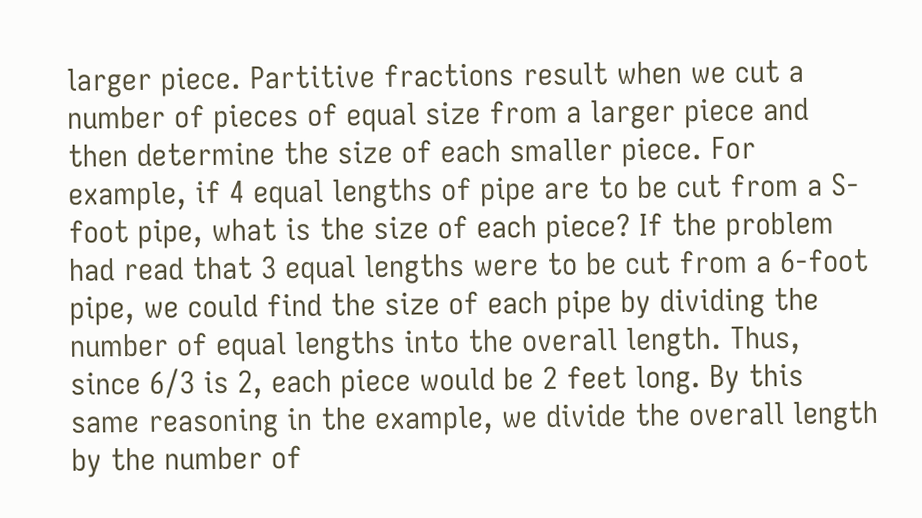larger piece. Partitive fractions result when we cut a number of pieces of equal size from a larger piece and then determine the size of each smaller piece. For example, if 4 equal lengths of pipe are to be cut from a S-foot pipe, what is the size of each piece? If the problem had read that 3 equal lengths were to be cut from a 6-foot pipe, we could find the size of each pipe by dividing the number of equal lengths into the overall length. Thus, since 6/3 is 2, each piece would be 2 feet long. By this same reasoning in the example, we divide the overall length by the number of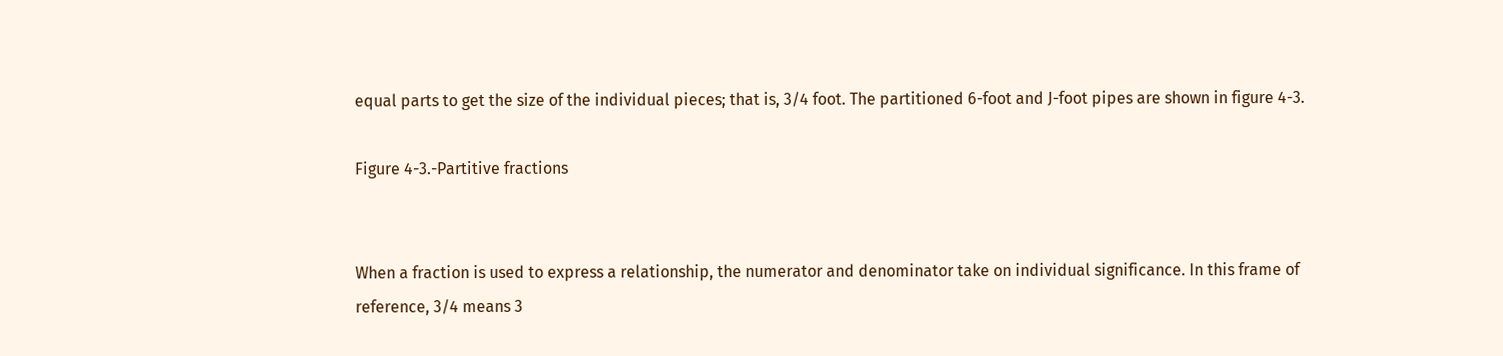equal parts to get the size of the individual pieces; that is, 3/4 foot. The partitioned 6-foot and J-foot pipes are shown in figure 4-3.

Figure 4-3.-Partitive fractions


When a fraction is used to express a relationship, the numerator and denominator take on individual significance. In this frame of reference, 3/4 means 3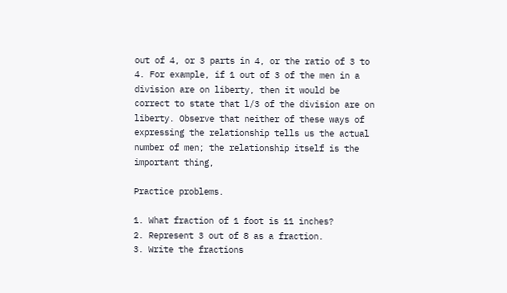out of 4, or 3 parts in 4, or the ratio of 3 to 4. For example, if 1 out of 3 of the men in a division are on liberty, then it would be correct to state that l/3 of the division are on liberty. Observe that neither of these ways of expressing the relationship tells us the actual number of men; the relationship itself is the important thing,

Practice problems.

1. What fraction of 1 foot is 11 inches?
2. Represent 3 out of 8 as a fraction.
3. Write the fractions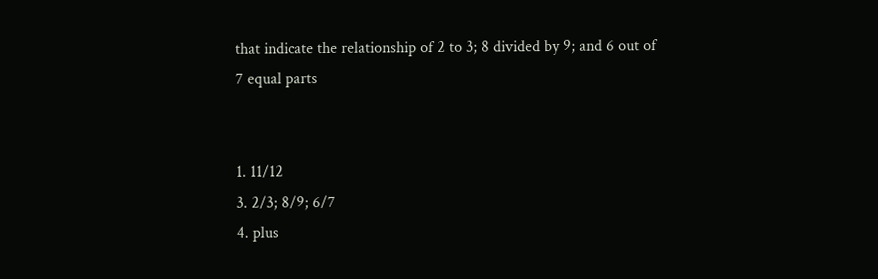that indicate the relationship of 2 to 3; 8 divided by 9; and 6 out of
7 equal parts


1. 11/12
3. 2/3; 8/9; 6/7
4. plus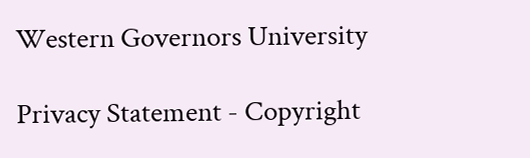Western Governors University

Privacy Statement - Copyright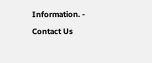Information. - Contact Us